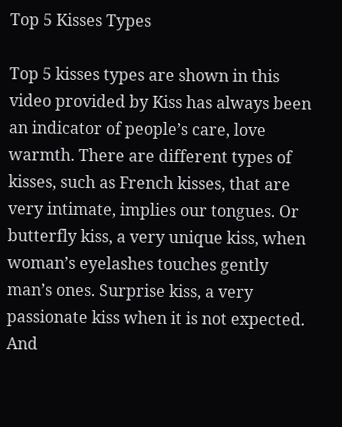Top 5 Kisses Types

Top 5 kisses types are shown in this video provided by Kiss has always been an indicator of people’s care, love warmth. There are different types of kisses, such as French kisses, that are very intimate, implies our tongues. Or butterfly kiss, a very unique kiss, when woman’s eyelashes touches gently man’s ones. Surprise kiss, a very passionate kiss when it is not expected. And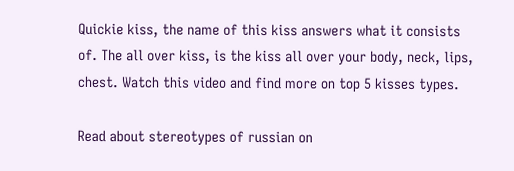Quickie kiss, the name of this kiss answers what it consists of. The all over kiss, is the kiss all over your body, neck, lips, chest. Watch this video and find more on top 5 kisses types.

Read about stereotypes of russian on